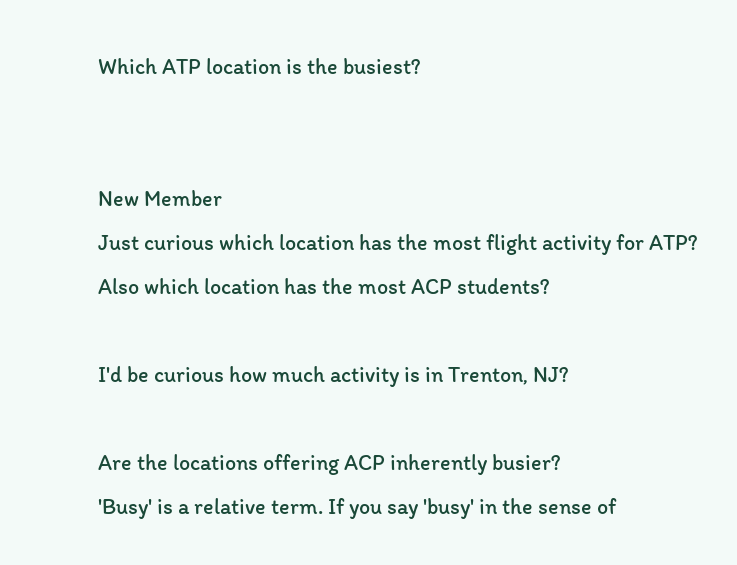Which ATP location is the busiest?


New Member
Just curious which location has the most flight activity for ATP? Also which location has the most ACP students?

I'd be curious how much activity is in Trenton, NJ?

Are the locations offering ACP inherently busier?
'Busy' is a relative term. If you say 'busy' in the sense of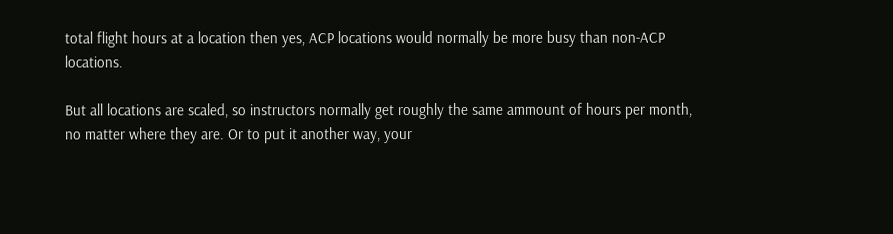total flight hours at a location then yes, ACP locations would normally be more busy than non-ACP locations.

But all locations are scaled, so instructors normally get roughly the same ammount of hours per month, no matter where they are. Or to put it another way, your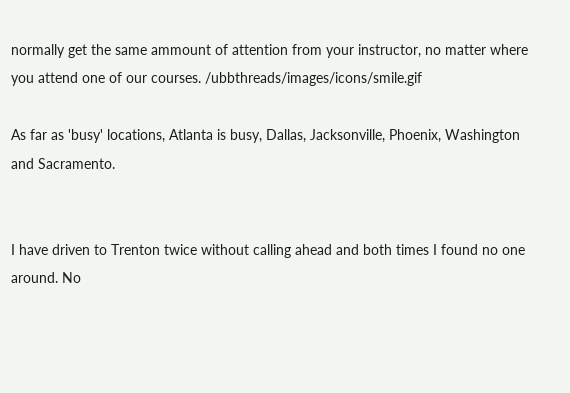normally get the same ammount of attention from your instructor, no matter where you attend one of our courses. /ubbthreads/images/icons/smile.gif

As far as 'busy' locations, Atlanta is busy, Dallas, Jacksonville, Phoenix, Washington and Sacramento.


I have driven to Trenton twice without calling ahead and both times I found no one around. No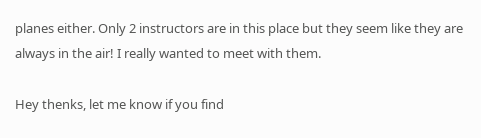planes either. Only 2 instructors are in this place but they seem like they are always in the air! I really wanted to meet with them.

Hey thenks, let me know if you find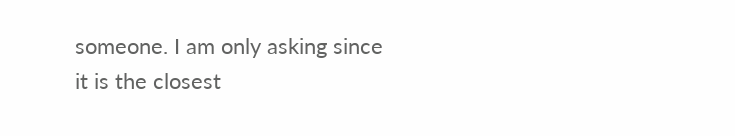someone. I am only asking since it is the closest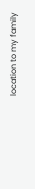location to my family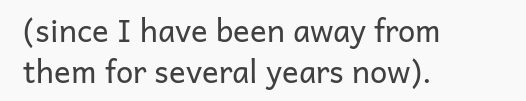(since I have been away from them for several years now).